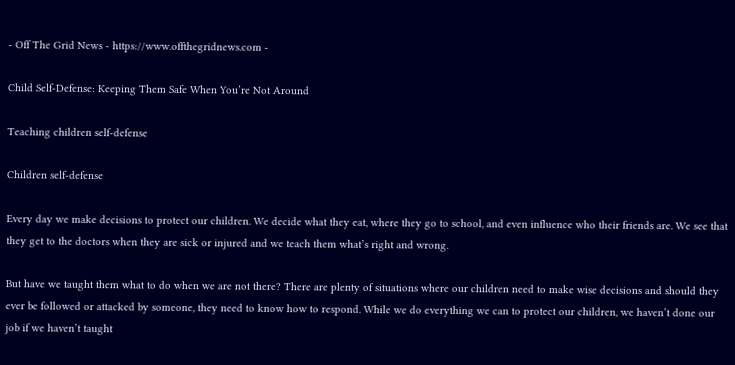- Off The Grid News - https://www.offthegridnews.com -

Child Self-Defense: Keeping Them Safe When You’re Not Around

Teaching children self-defense

Children self-defense

Every day we make decisions to protect our children. We decide what they eat, where they go to school, and even influence who their friends are. We see that they get to the doctors when they are sick or injured and we teach them what’s right and wrong.

But have we taught them what to do when we are not there? There are plenty of situations where our children need to make wise decisions and should they ever be followed or attacked by someone, they need to know how to respond. While we do everything we can to protect our children, we haven’t done our job if we haven’t taught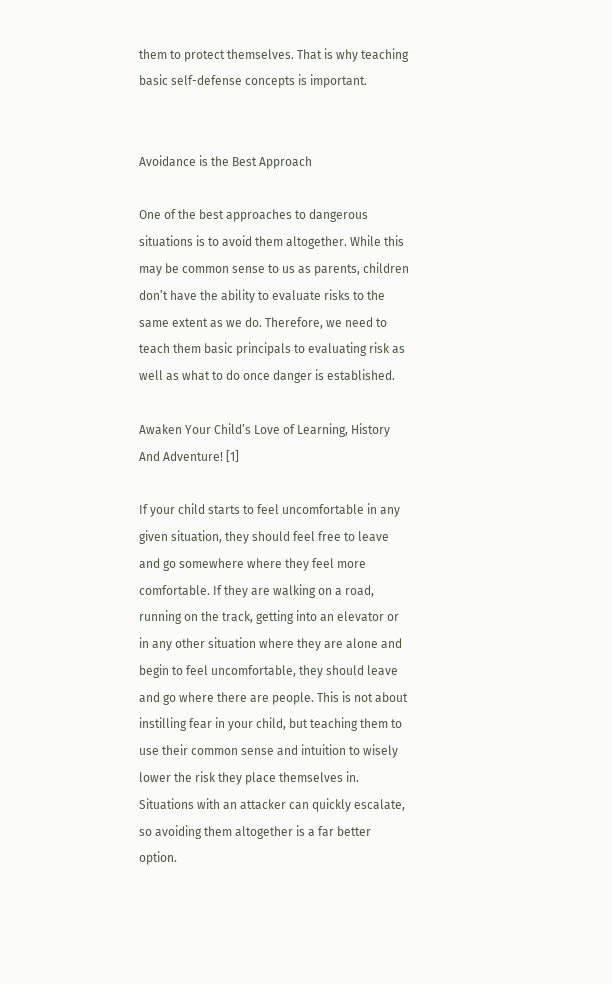them to protect themselves. That is why teaching basic self-defense concepts is important.


Avoidance is the Best Approach

One of the best approaches to dangerous situations is to avoid them altogether. While this may be common sense to us as parents, children don’t have the ability to evaluate risks to the same extent as we do. Therefore, we need to teach them basic principals to evaluating risk as well as what to do once danger is established.

Awaken Your Child’s Love of Learning, History And Adventure! [1]

If your child starts to feel uncomfortable in any given situation, they should feel free to leave and go somewhere where they feel more comfortable. If they are walking on a road, running on the track, getting into an elevator or in any other situation where they are alone and begin to feel uncomfortable, they should leave and go where there are people. This is not about instilling fear in your child, but teaching them to use their common sense and intuition to wisely lower the risk they place themselves in. Situations with an attacker can quickly escalate, so avoiding them altogether is a far better option.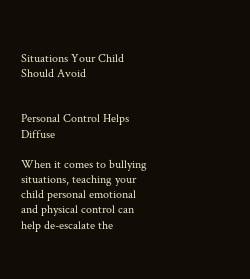Situations Your Child Should Avoid


Personal Control Helps Diffuse

When it comes to bullying situations, teaching your child personal emotional and physical control can help de-escalate the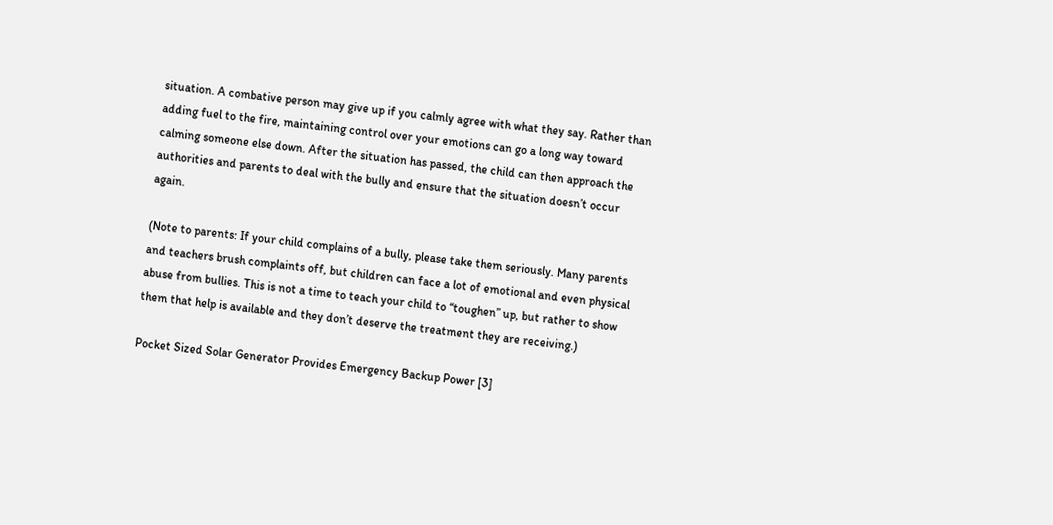situation. A combative person may give up if you calmly agree with what they say. Rather than adding fuel to the fire, maintaining control over your emotions can go a long way toward calming someone else down. After the situation has passed, the child can then approach the  authorities and parents to deal with the bully and ensure that the situation doesn’t occur again.

(Note to parents: If your child complains of a bully, please take them seriously. Many parents and teachers brush complaints off, but children can face a lot of emotional and even physical abuse from bullies. This is not a time to teach your child to “toughen” up, but rather to show them that help is available and they don’t deserve the treatment they are receiving.)

Pocket Sized Solar Generator Provides Emergency Backup Power [3]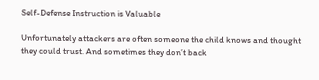Self-Defense Instruction is Valuable

Unfortunately attackers are often someone the child knows and thought they could trust. And sometimes they don’t back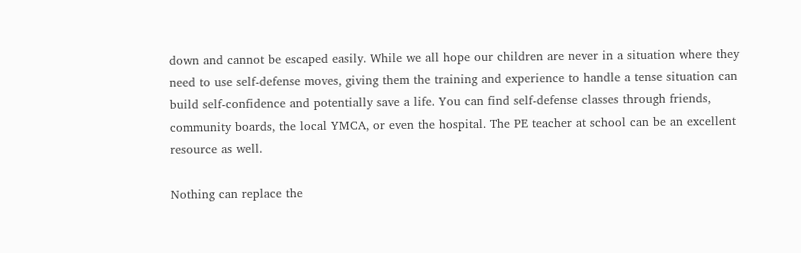down and cannot be escaped easily. While we all hope our children are never in a situation where they need to use self-defense moves, giving them the training and experience to handle a tense situation can build self-confidence and potentially save a life. You can find self-defense classes through friends, community boards, the local YMCA, or even the hospital. The PE teacher at school can be an excellent resource as well.

Nothing can replace the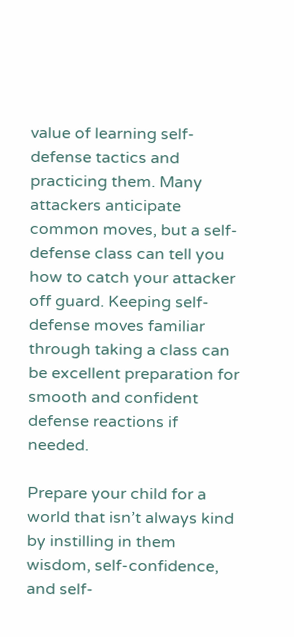value of learning self-defense tactics and practicing them. Many attackers anticipate common moves, but a self-defense class can tell you how to catch your attacker off guard. Keeping self-defense moves familiar through taking a class can be excellent preparation for smooth and confident defense reactions if needed.

Prepare your child for a world that isn’t always kind by instilling in them wisdom, self-confidence, and self-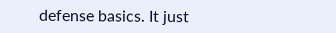defense basics. It just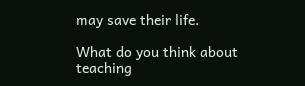may save their life.

What do you think about teaching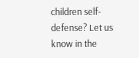children self-defense? Let us know in the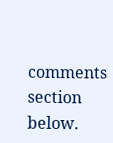comments section below.